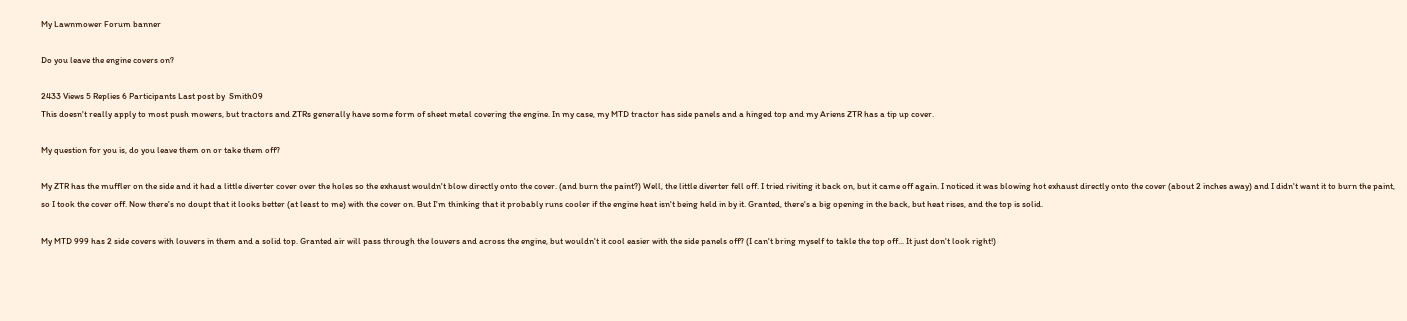My Lawnmower Forum banner

Do you leave the engine covers on?

2433 Views 5 Replies 6 Participants Last post by  Smith09
This doesn't really apply to most push mowers, but tractors and ZTRs generally have some form of sheet metal covering the engine. In my case, my MTD tractor has side panels and a hinged top and my Ariens ZTR has a tip up cover.

My question for you is, do you leave them on or take them off?

My ZTR has the muffler on the side and it had a little diverter cover over the holes so the exhaust wouldn't blow directly onto the cover. (and burn the paint?) Well, the little diverter fell off. I tried riviting it back on, but it came off again. I noticed it was blowing hot exhaust directly onto the cover (about 2 inches away) and I didn't want it to burn the paint, so I took the cover off. Now there's no doupt that it looks better (at least to me) with the cover on. But I'm thinking that it probably runs cooler if the engine heat isn't being held in by it. Granted, there's a big opening in the back, but heat rises, and the top is solid.

My MTD 999 has 2 side covers with louvers in them and a solid top. Granted air will pass through the louvers and across the engine, but wouldn't it cool easier with the side panels off? (I can't bring myself to takle the top off... It just don't look right!)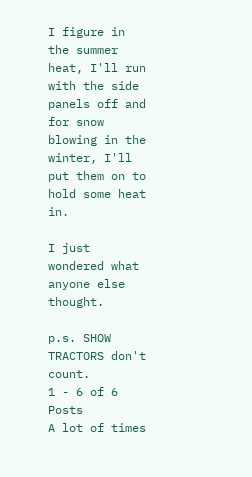I figure in the summer heat, I'll run with the side panels off and for snow blowing in the winter, I'll put them on to hold some heat in.

I just wondered what anyone else thought.

p.s. SHOW TRACTORS don't count.
1 - 6 of 6 Posts
A lot of times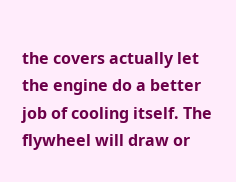the covers actually let the engine do a better job of cooling itself. The flywheel will draw or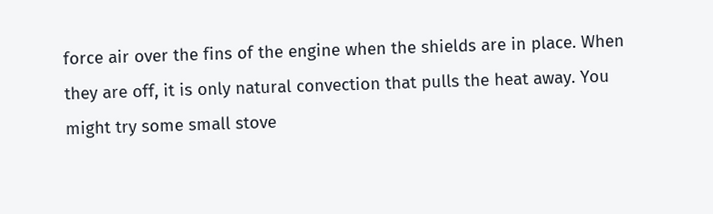force air over the fins of the engine when the shields are in place. When they are off, it is only natural convection that pulls the heat away. You might try some small stove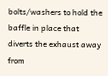bolts/washers to hold the baffle in place that diverts the exhaust away from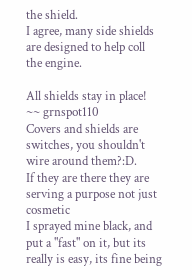the shield.
I agree, many side shields are designed to help coll the engine.

All shields stay in place! ~~ grnspot110
Covers and shields are switches, you shouldn't wire around them?:D.
If they are there they are serving a purpose not just cosmetic
I sprayed mine black, and put a "fast" on it, but its really is easy, its fine being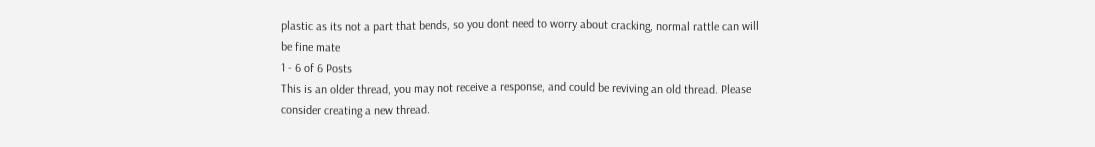plastic as its not a part that bends, so you dont need to worry about cracking, normal rattle can will be fine mate
1 - 6 of 6 Posts
This is an older thread, you may not receive a response, and could be reviving an old thread. Please consider creating a new thread.